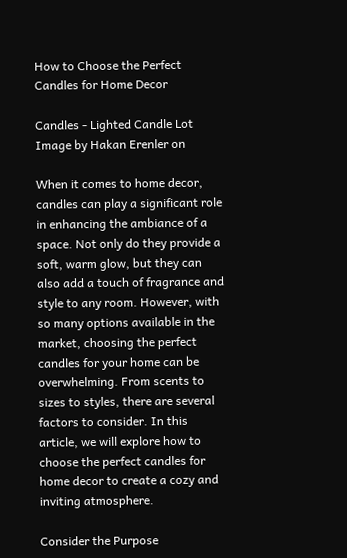How to Choose the Perfect Candles for Home Decor

Candles - Lighted Candle Lot
Image by Hakan Erenler on

When it comes to home decor, candles can play a significant role in enhancing the ambiance of a space. Not only do they provide a soft, warm glow, but they can also add a touch of fragrance and style to any room. However, with so many options available in the market, choosing the perfect candles for your home can be overwhelming. From scents to sizes to styles, there are several factors to consider. In this article, we will explore how to choose the perfect candles for home decor to create a cozy and inviting atmosphere.

Consider the Purpose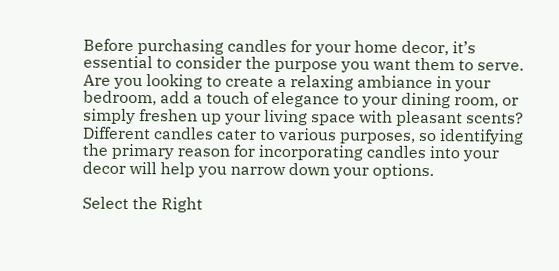Before purchasing candles for your home decor, it’s essential to consider the purpose you want them to serve. Are you looking to create a relaxing ambiance in your bedroom, add a touch of elegance to your dining room, or simply freshen up your living space with pleasant scents? Different candles cater to various purposes, so identifying the primary reason for incorporating candles into your decor will help you narrow down your options.

Select the Right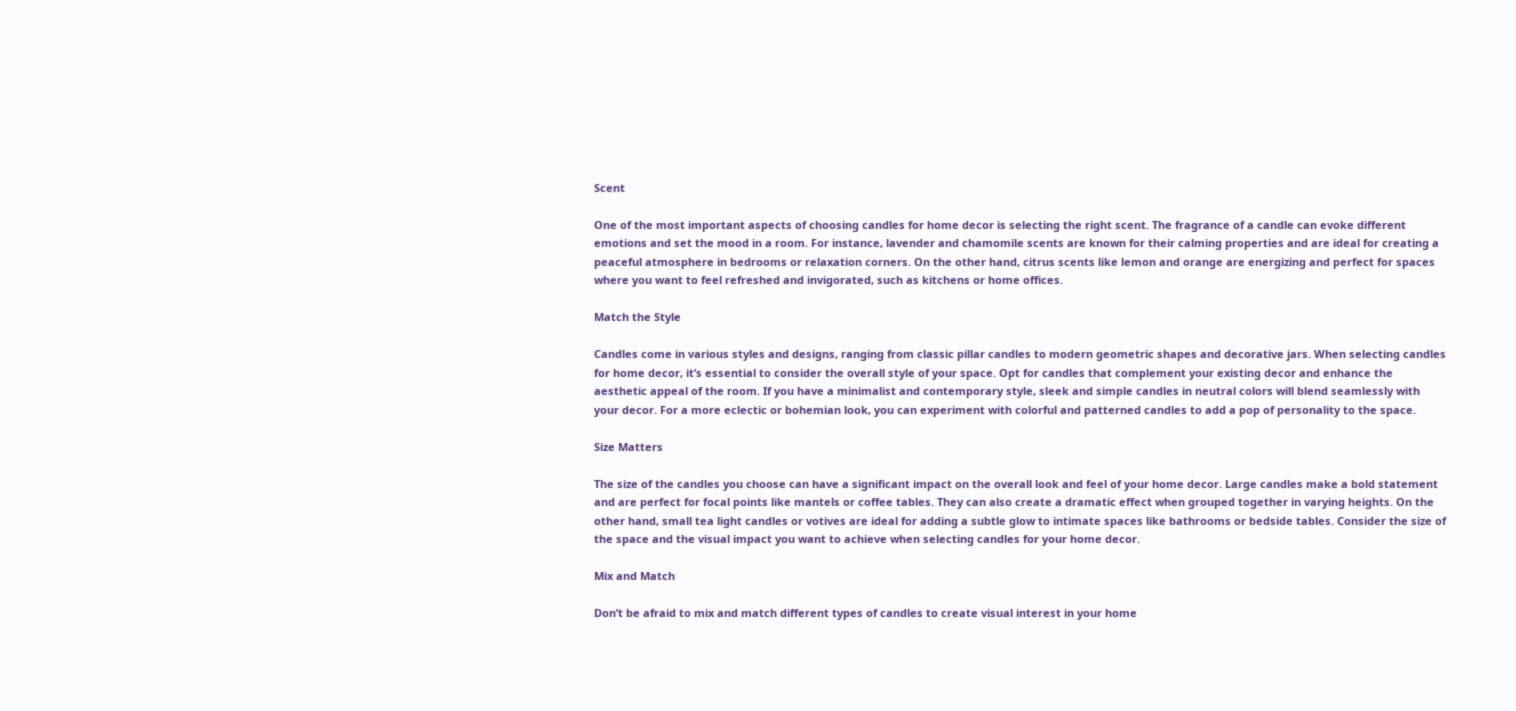Scent

One of the most important aspects of choosing candles for home decor is selecting the right scent. The fragrance of a candle can evoke different emotions and set the mood in a room. For instance, lavender and chamomile scents are known for their calming properties and are ideal for creating a peaceful atmosphere in bedrooms or relaxation corners. On the other hand, citrus scents like lemon and orange are energizing and perfect for spaces where you want to feel refreshed and invigorated, such as kitchens or home offices.

Match the Style

Candles come in various styles and designs, ranging from classic pillar candles to modern geometric shapes and decorative jars. When selecting candles for home decor, it’s essential to consider the overall style of your space. Opt for candles that complement your existing decor and enhance the aesthetic appeal of the room. If you have a minimalist and contemporary style, sleek and simple candles in neutral colors will blend seamlessly with your decor. For a more eclectic or bohemian look, you can experiment with colorful and patterned candles to add a pop of personality to the space.

Size Matters

The size of the candles you choose can have a significant impact on the overall look and feel of your home decor. Large candles make a bold statement and are perfect for focal points like mantels or coffee tables. They can also create a dramatic effect when grouped together in varying heights. On the other hand, small tea light candles or votives are ideal for adding a subtle glow to intimate spaces like bathrooms or bedside tables. Consider the size of the space and the visual impact you want to achieve when selecting candles for your home decor.

Mix and Match

Don’t be afraid to mix and match different types of candles to create visual interest in your home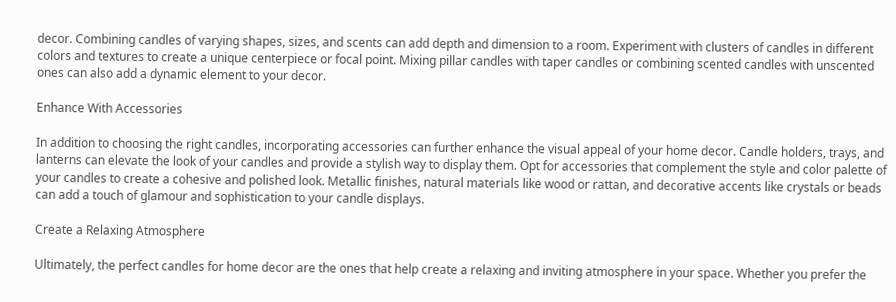decor. Combining candles of varying shapes, sizes, and scents can add depth and dimension to a room. Experiment with clusters of candles in different colors and textures to create a unique centerpiece or focal point. Mixing pillar candles with taper candles or combining scented candles with unscented ones can also add a dynamic element to your decor.

Enhance With Accessories

In addition to choosing the right candles, incorporating accessories can further enhance the visual appeal of your home decor. Candle holders, trays, and lanterns can elevate the look of your candles and provide a stylish way to display them. Opt for accessories that complement the style and color palette of your candles to create a cohesive and polished look. Metallic finishes, natural materials like wood or rattan, and decorative accents like crystals or beads can add a touch of glamour and sophistication to your candle displays.

Create a Relaxing Atmosphere

Ultimately, the perfect candles for home decor are the ones that help create a relaxing and inviting atmosphere in your space. Whether you prefer the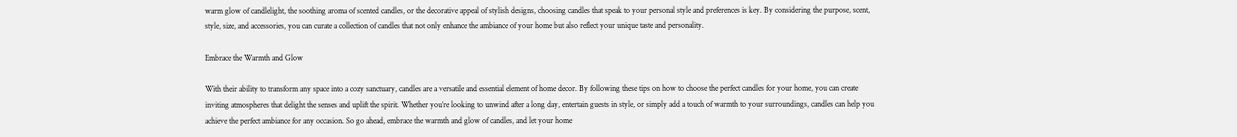warm glow of candlelight, the soothing aroma of scented candles, or the decorative appeal of stylish designs, choosing candles that speak to your personal style and preferences is key. By considering the purpose, scent, style, size, and accessories, you can curate a collection of candles that not only enhance the ambiance of your home but also reflect your unique taste and personality.

Embrace the Warmth and Glow

With their ability to transform any space into a cozy sanctuary, candles are a versatile and essential element of home decor. By following these tips on how to choose the perfect candles for your home, you can create inviting atmospheres that delight the senses and uplift the spirit. Whether you’re looking to unwind after a long day, entertain guests in style, or simply add a touch of warmth to your surroundings, candles can help you achieve the perfect ambiance for any occasion. So go ahead, embrace the warmth and glow of candles, and let your home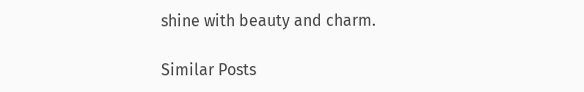shine with beauty and charm.

Similar Posts